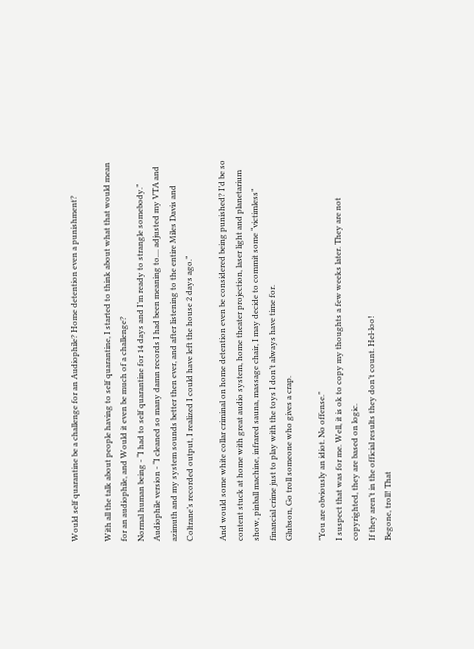Would self quarantine be a challenge for an Audiophile? Home detention even a punishment?

With all the talk about people having to self quarantine, I started to think about what that would mean for an audiophile, and Would it even be much of a challenge?
Normal human being - “I had to self quarantine for 14 days and I’m ready to strangle somebody.”
Audiophile version - “I cleaned so many damn records I had been meaning to.... adjusted my VTA and azimuth and my system sounds better then ever, and after listening to the entire Miles Davis and Coltrane’s recorded output, I realized I could have left the house 2 days ago.”

And would some white collar criminal on home detention even be considered being punished? I’d be so content stuck at home with great audio system, home theater projection, laser light and planetarium show, pinball machine, infrared sauna, massage chair, I may decide to commit some “victimless” financial crime just to play with the toys I don’t always have time for.
Glubson, Go troll someone who gives a crap.

"You are obviously an idiot. No offense."
I suspect that was for me. Well, it is ok to copy my thoughts a few weeks later. They are not copyrighted, they are based on logic.
If they aren’t in the official results they don’t count. Hel-loo!
Begone, troll! That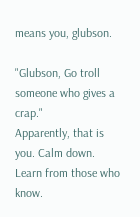means you, glubson.

"Glubson, Go troll someone who gives a crap."
Apparently, that is you. Calm down. Learn from those who know.